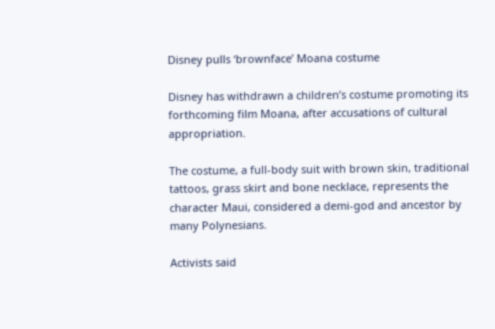Disney pulls ‘brownface’ Moana costume

Disney has withdrawn a children’s costume promoting its forthcoming film Moana, after accusations of cultural appropriation.

The costume, a full-body suit with brown skin, traditional tattoos, grass skirt and bone necklace, represents the character Maui, considered a demi-god and ancestor by many Polynesians.

Activists said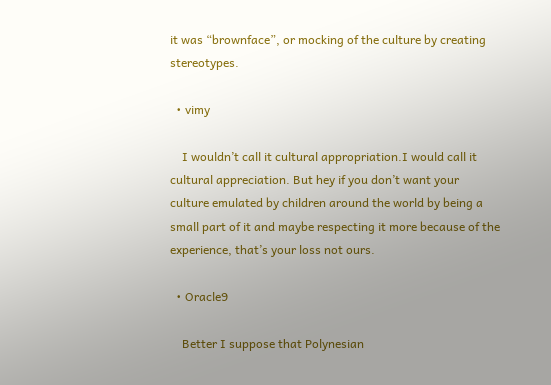it was “brownface”, or mocking of the culture by creating stereotypes.

  • vimy

    I wouldn’t call it cultural appropriation.I would call it cultural appreciation. But hey if you don’t want your culture emulated by children around the world by being a small part of it and maybe respecting it more because of the experience, that’s your loss not ours.

  • Oracle9

    Better I suppose that Polynesian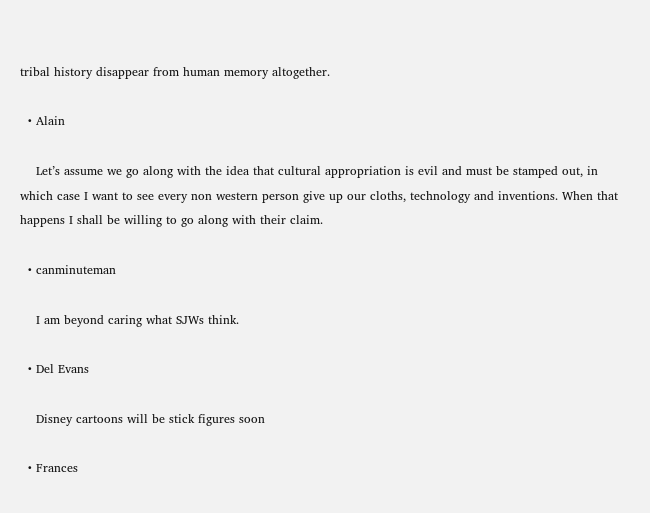tribal history disappear from human memory altogether.

  • Alain

    Let’s assume we go along with the idea that cultural appropriation is evil and must be stamped out, in which case I want to see every non western person give up our cloths, technology and inventions. When that happens I shall be willing to go along with their claim.

  • canminuteman

    I am beyond caring what SJWs think.

  • Del Evans

    Disney cartoons will be stick figures soon

  • Frances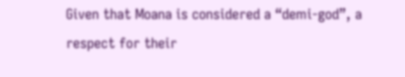Given that Moana is considered a “demi-god”, a respect for their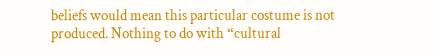beliefs would mean this particular costume is not produced. Nothing to do with “cultural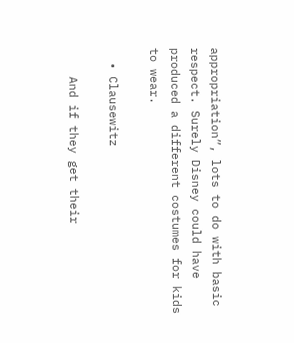appropriation”, lots to do with basic respect. Surely Disney could have produced a different costumes for kids to wear.

  • Clausewitz

    And if they get their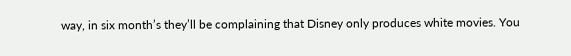way, in six month’s they’ll be complaining that Disney only produces white movies. You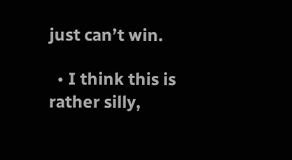just can’t win.

  • I think this is rather silly,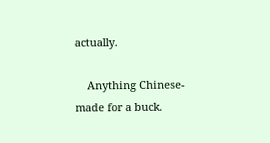actually.

    Anything Chinese-made for a buck.